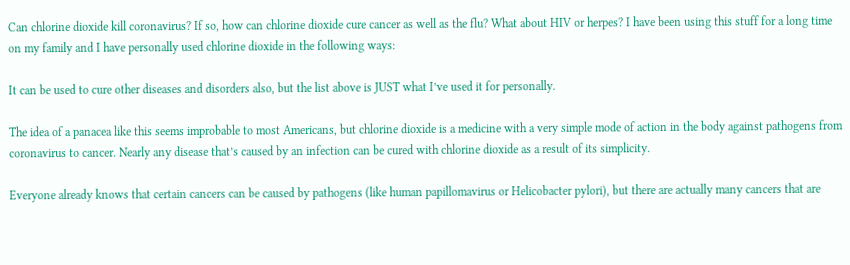Can chlorine dioxide kill coronavirus? If so, how can chlorine dioxide cure cancer as well as the flu? What about HIV or herpes? I have been using this stuff for a long time on my family and I have personally used chlorine dioxide in the following ways:

It can be used to cure other diseases and disorders also, but the list above is JUST what I’ve used it for personally.

The idea of a panacea like this seems improbable to most Americans, but chlorine dioxide is a medicine with a very simple mode of action in the body against pathogens from coronavirus to cancer. Nearly any disease that’s caused by an infection can be cured with chlorine dioxide as a result of its simplicity.

Everyone already knows that certain cancers can be caused by pathogens (like human papillomavirus or Helicobacter pylori), but there are actually many cancers that are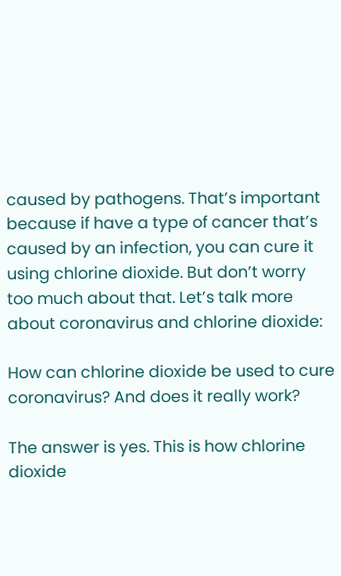caused by pathogens. That’s important because if have a type of cancer that’s caused by an infection, you can cure it using chlorine dioxide. But don’t worry too much about that. Let’s talk more about coronavirus and chlorine dioxide:

How can chlorine dioxide be used to cure coronavirus? And does it really work?

The answer is yes. This is how chlorine dioxide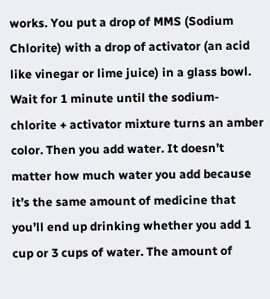works. You put a drop of MMS (Sodium Chlorite) with a drop of activator (an acid like vinegar or lime juice) in a glass bowl. Wait for 1 minute until the sodium-chlorite + activator mixture turns an amber color. Then you add water. It doesn’t matter how much water you add because it’s the same amount of medicine that you’ll end up drinking whether you add 1 cup or 3 cups of water. The amount of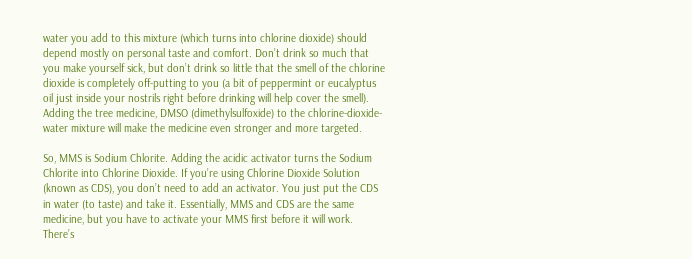water you add to this mixture (which turns into chlorine dioxide) should depend mostly on personal taste and comfort. Don’t drink so much that you make yourself sick, but don’t drink so little that the smell of the chlorine dioxide is completely off-putting to you (a bit of peppermint or eucalyptus oil just inside your nostrils right before drinking will help cover the smell). Adding the tree medicine, DMSO (dimethylsulfoxide) to the chlorine-dioxide-water mixture will make the medicine even stronger and more targeted.

So, MMS is Sodium Chlorite. Adding the acidic activator turns the Sodium Chlorite into Chlorine Dioxide. If you’re using Chlorine Dioxide Solution (known as CDS), you don’t need to add an activator. You just put the CDS in water (to taste) and take it. Essentially, MMS and CDS are the same medicine, but you have to activate your MMS first before it will work. There’s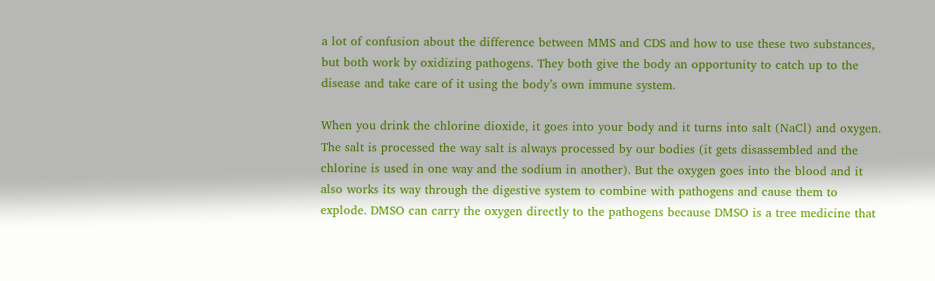a lot of confusion about the difference between MMS and CDS and how to use these two substances, but both work by oxidizing pathogens. They both give the body an opportunity to catch up to the disease and take care of it using the body’s own immune system.

When you drink the chlorine dioxide, it goes into your body and it turns into salt (NaCl) and oxygen. The salt is processed the way salt is always processed by our bodies (it gets disassembled and the chlorine is used in one way and the sodium in another). But the oxygen goes into the blood and it also works its way through the digestive system to combine with pathogens and cause them to explode. DMSO can carry the oxygen directly to the pathogens because DMSO is a tree medicine that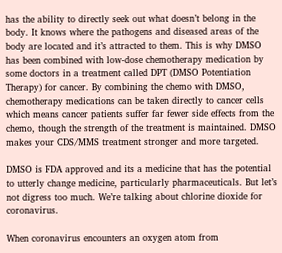has the ability to directly seek out what doesn’t belong in the body. It knows where the pathogens and diseased areas of the body are located and it’s attracted to them. This is why DMSO has been combined with low-dose chemotherapy medication by some doctors in a treatment called DPT (DMSO Potentiation Therapy) for cancer. By combining the chemo with DMSO, chemotherapy medications can be taken directly to cancer cells which means cancer patients suffer far fewer side effects from the chemo, though the strength of the treatment is maintained. DMSO makes your CDS/MMS treatment stronger and more targeted.

DMSO is FDA approved and its a medicine that has the potential to utterly change medicine, particularly pharmaceuticals. But let’s not digress too much. We’re talking about chlorine dioxide for coronavirus.

When coronavirus encounters an oxygen atom from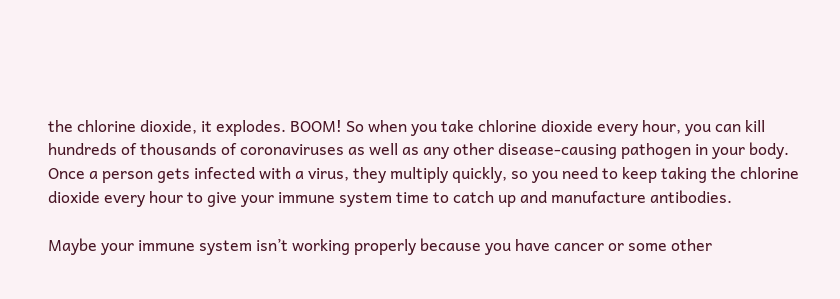the chlorine dioxide, it explodes. BOOM! So when you take chlorine dioxide every hour, you can kill hundreds of thousands of coronaviruses as well as any other disease-causing pathogen in your body. Once a person gets infected with a virus, they multiply quickly, so you need to keep taking the chlorine dioxide every hour to give your immune system time to catch up and manufacture antibodies.

Maybe your immune system isn’t working properly because you have cancer or some other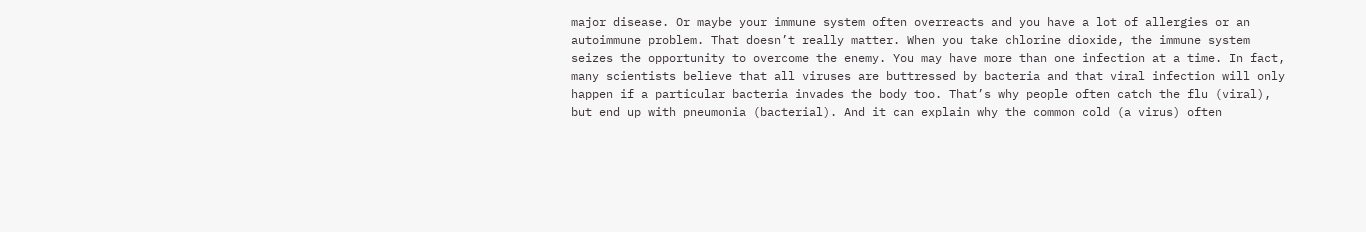major disease. Or maybe your immune system often overreacts and you have a lot of allergies or an autoimmune problem. That doesn’t really matter. When you take chlorine dioxide, the immune system seizes the opportunity to overcome the enemy. You may have more than one infection at a time. In fact, many scientists believe that all viruses are buttressed by bacteria and that viral infection will only happen if a particular bacteria invades the body too. That’s why people often catch the flu (viral), but end up with pneumonia (bacterial). And it can explain why the common cold (a virus) often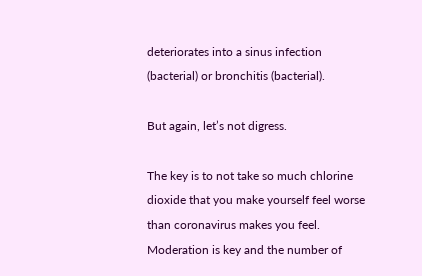deteriorates into a sinus infection (bacterial) or bronchitis (bacterial).

But again, let’s not digress.

The key is to not take so much chlorine dioxide that you make yourself feel worse than coronavirus makes you feel. Moderation is key and the number of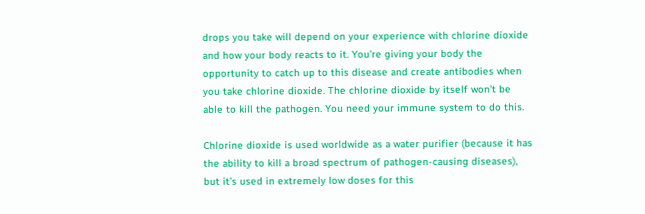drops you take will depend on your experience with chlorine dioxide and how your body reacts to it. You’re giving your body the opportunity to catch up to this disease and create antibodies when you take chlorine dioxide. The chlorine dioxide by itself won’t be able to kill the pathogen. You need your immune system to do this.

Chlorine dioxide is used worldwide as a water purifier (because it has the ability to kill a broad spectrum of pathogen-causing diseases), but it’s used in extremely low doses for this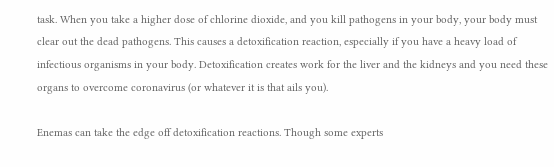task. When you take a higher dose of chlorine dioxide, and you kill pathogens in your body, your body must clear out the dead pathogens. This causes a detoxification reaction, especially if you have a heavy load of infectious organisms in your body. Detoxification creates work for the liver and the kidneys and you need these organs to overcome coronavirus (or whatever it is that ails you).

Enemas can take the edge off detoxification reactions. Though some experts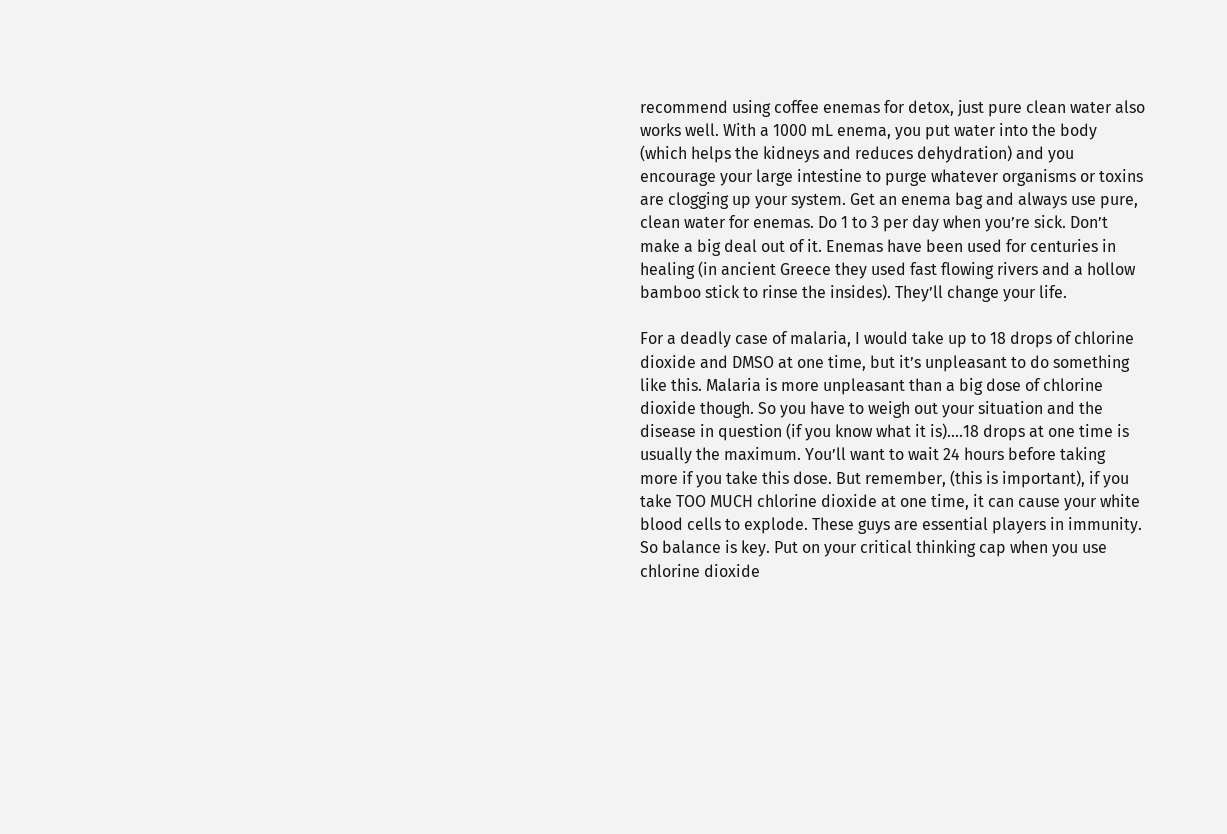recommend using coffee enemas for detox, just pure clean water also works well. With a 1000 mL enema, you put water into the body (which helps the kidneys and reduces dehydration) and you encourage your large intestine to purge whatever organisms or toxins are clogging up your system. Get an enema bag and always use pure, clean water for enemas. Do 1 to 3 per day when you’re sick. Don’t make a big deal out of it. Enemas have been used for centuries in healing (in ancient Greece they used fast flowing rivers and a hollow bamboo stick to rinse the insides). They’ll change your life.

For a deadly case of malaria, I would take up to 18 drops of chlorine dioxide and DMSO at one time, but it’s unpleasant to do something like this. Malaria is more unpleasant than a big dose of chlorine dioxide though. So you have to weigh out your situation and the disease in question (if you know what it is)….18 drops at one time is usually the maximum. You’ll want to wait 24 hours before taking more if you take this dose. But remember, (this is important), if you take TOO MUCH chlorine dioxide at one time, it can cause your white blood cells to explode. These guys are essential players in immunity. So balance is key. Put on your critical thinking cap when you use chlorine dioxide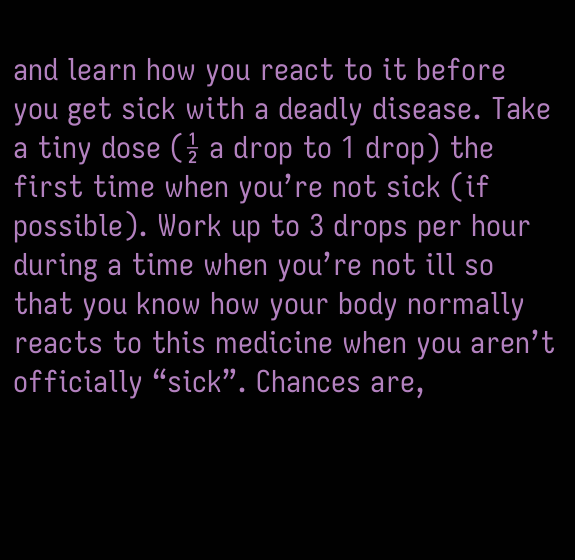and learn how you react to it before you get sick with a deadly disease. Take a tiny dose (½ a drop to 1 drop) the first time when you’re not sick (if possible). Work up to 3 drops per hour during a time when you’re not ill so that you know how your body normally reacts to this medicine when you aren’t officially “sick”. Chances are,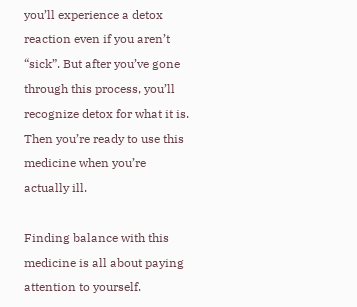you’ll experience a detox reaction even if you aren’t “sick”. But after you’ve gone through this process, you’ll recognize detox for what it is. Then you’re ready to use this medicine when you’re actually ill.

Finding balance with this medicine is all about paying attention to yourself.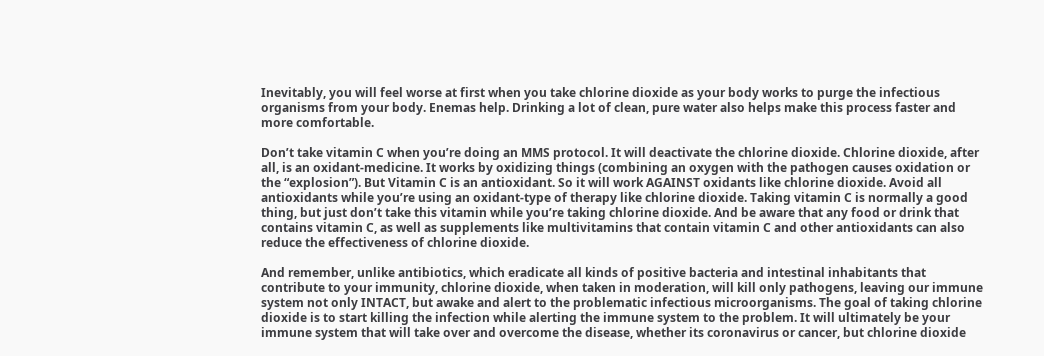Inevitably, you will feel worse at first when you take chlorine dioxide as your body works to purge the infectious organisms from your body. Enemas help. Drinking a lot of clean, pure water also helps make this process faster and more comfortable.

Don’t take vitamin C when you’re doing an MMS protocol. It will deactivate the chlorine dioxide. Chlorine dioxide, after all, is an oxidant-medicine. It works by oxidizing things (combining an oxygen with the pathogen causes oxidation or the “explosion”). But Vitamin C is an antioxidant. So it will work AGAINST oxidants like chlorine dioxide. Avoid all antioxidants while you’re using an oxidant-type of therapy like chlorine dioxide. Taking vitamin C is normally a good thing, but just don’t take this vitamin while you’re taking chlorine dioxide. And be aware that any food or drink that contains vitamin C, as well as supplements like multivitamins that contain vitamin C and other antioxidants can also reduce the effectiveness of chlorine dioxide.

And remember, unlike antibiotics, which eradicate all kinds of positive bacteria and intestinal inhabitants that contribute to your immunity, chlorine dioxide, when taken in moderation, will kill only pathogens, leaving our immune system not only INTACT, but awake and alert to the problematic infectious microorganisms. The goal of taking chlorine dioxide is to start killing the infection while alerting the immune system to the problem. It will ultimately be your immune system that will take over and overcome the disease, whether its coronavirus or cancer, but chlorine dioxide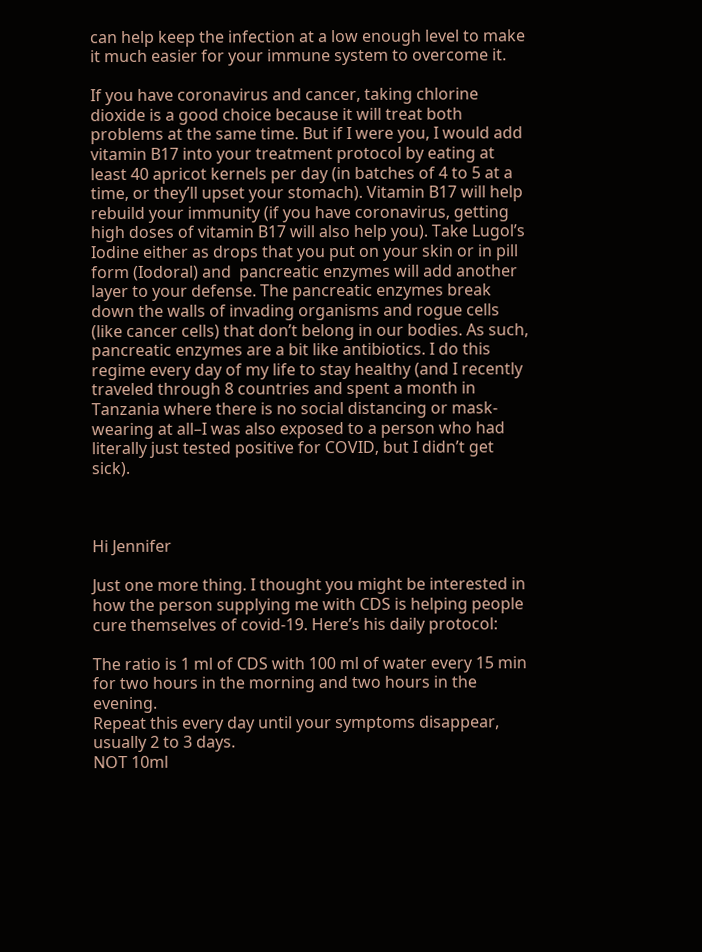can help keep the infection at a low enough level to make it much easier for your immune system to overcome it.

If you have coronavirus and cancer, taking chlorine dioxide is a good choice because it will treat both problems at the same time. But if I were you, I would add vitamin B17 into your treatment protocol by eating at least 40 apricot kernels per day (in batches of 4 to 5 at a time, or they’ll upset your stomach). Vitamin B17 will help rebuild your immunity (if you have coronavirus, getting high doses of vitamin B17 will also help you). Take Lugol’s Iodine either as drops that you put on your skin or in pill form (Iodoral) and  pancreatic enzymes will add another layer to your defense. The pancreatic enzymes break down the walls of invading organisms and rogue cells (like cancer cells) that don’t belong in our bodies. As such, pancreatic enzymes are a bit like antibiotics. I do this regime every day of my life to stay healthy (and I recently traveled through 8 countries and spent a month in Tanzania where there is no social distancing or mask-wearing at all–I was also exposed to a person who had literally just tested positive for COVID, but I didn’t get sick).



Hi Jennifer

Just one more thing. I thought you might be interested in how the person supplying me with CDS is helping people cure themselves of covid-19. Here’s his daily protocol:

The ratio is 1 ml of CDS with 100 ml of water every 15 min for two hours in the morning and two hours in the evening.
Repeat this every day until your symptoms disappear, usually 2 to 3 days.
NOT 10ml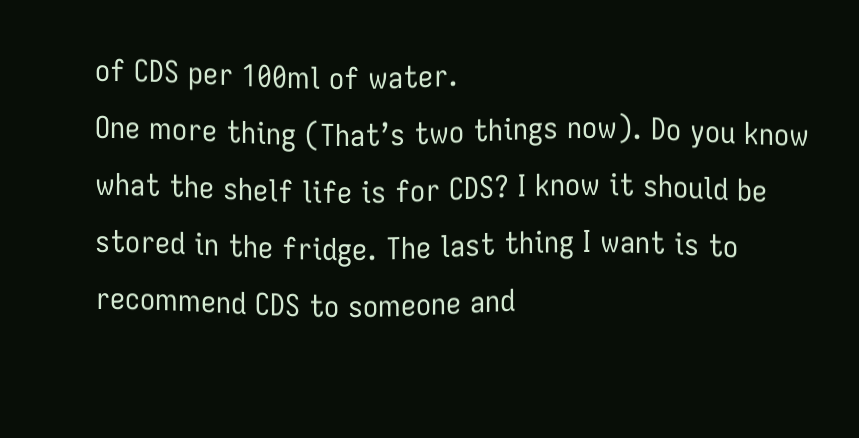of CDS per 100ml of water.
One more thing (That’s two things now). Do you know what the shelf life is for CDS? I know it should be stored in the fridge. The last thing I want is to recommend CDS to someone and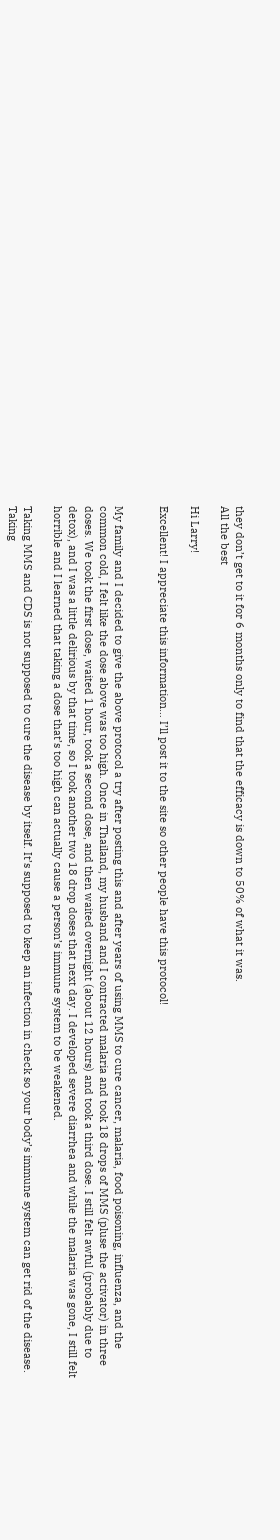they don’t get to it for 6 months only to find that the efficacy is down to 50% of what it was.
All the best

Hi Larry!

Excellent! I appreciate this information… I’ll post it to the site so other people have this protocol!


My family and I decided to give the above protocol a try after posting this and after years of using MMS to cure cancer, malaria, food poisoning, influenza, and the common cold, I felt like the dose above was too high. Once in Thailand, my husband and I contracted malaria and took 18 drops of MMS (pluse the activator) in three doses. We took the first dose, waited 1 hour, took a second dose, and then waited overnight (about 12 hours) and took a third dose. I still felt awful (probably due to detox), and I was a little delirious by that time, so I took another two 18 drop doses that next day. I developed severe diarrhea and while the malaria was gone, I still felt horrible and I learned that taking a dose that’s too high can actually cause a person’s immune system to be weakened.

Taking MMS and CDS is not supposed to cure the disease by itself. It’s supposed to keep an infection in check so your body’s immune system can get rid of the disease. Taking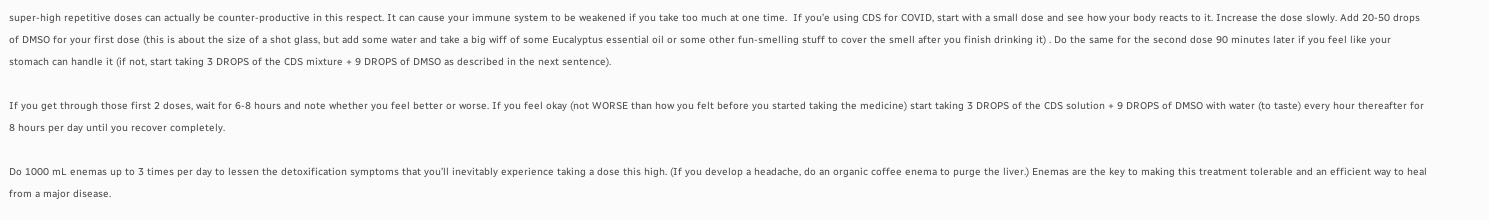super-high repetitive doses can actually be counter-productive in this respect. It can cause your immune system to be weakened if you take too much at one time.  If you’e using CDS for COVID, start with a small dose and see how your body reacts to it. Increase the dose slowly. Add 20-50 drops of DMSO for your first dose (this is about the size of a shot glass, but add some water and take a big wiff of some Eucalyptus essential oil or some other fun-smelling stuff to cover the smell after you finish drinking it) . Do the same for the second dose 90 minutes later if you feel like your stomach can handle it (if not, start taking 3 DROPS of the CDS mixture + 9 DROPS of DMSO as described in the next sentence).

If you get through those first 2 doses, wait for 6-8 hours and note whether you feel better or worse. If you feel okay (not WORSE than how you felt before you started taking the medicine) start taking 3 DROPS of the CDS solution + 9 DROPS of DMSO with water (to taste) every hour thereafter for 8 hours per day until you recover completely.

Do 1000 mL enemas up to 3 times per day to lessen the detoxification symptoms that you’ll inevitably experience taking a dose this high. (If you develop a headache, do an organic coffee enema to purge the liver.) Enemas are the key to making this treatment tolerable and an efficient way to heal from a major disease.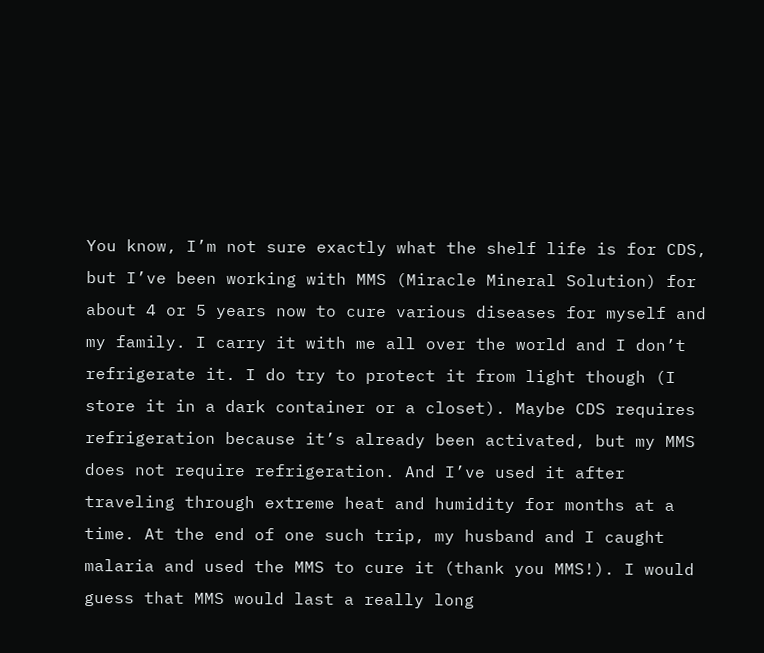You know, I’m not sure exactly what the shelf life is for CDS, but I’ve been working with MMS (Miracle Mineral Solution) for about 4 or 5 years now to cure various diseases for myself and my family. I carry it with me all over the world and I don’t refrigerate it. I do try to protect it from light though (I store it in a dark container or a closet). Maybe CDS requires refrigeration because it’s already been activated, but my MMS does not require refrigeration. And I’ve used it after traveling through extreme heat and humidity for months at a time. At the end of one such trip, my husband and I caught malaria and used the MMS to cure it (thank you MMS!). I would guess that MMS would last a really long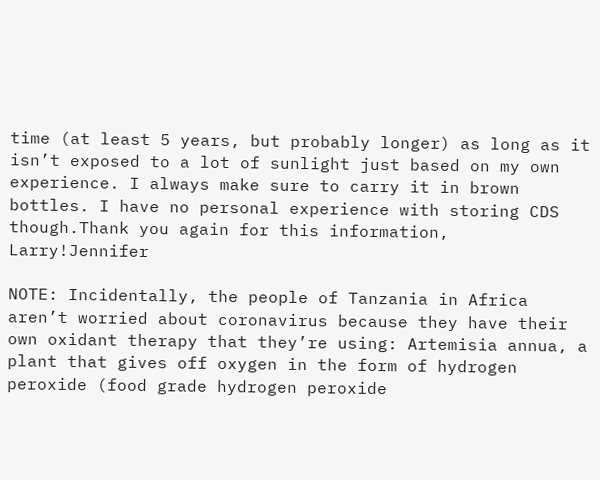time (at least 5 years, but probably longer) as long as it isn’t exposed to a lot of sunlight just based on my own experience. I always make sure to carry it in brown bottles. I have no personal experience with storing CDS though.Thank you again for this information, Larry!Jennifer

NOTE: Incidentally, the people of Tanzania in Africa aren’t worried about coronavirus because they have their own oxidant therapy that they’re using: Artemisia annua, a plant that gives off oxygen in the form of hydrogen peroxide (food grade hydrogen peroxide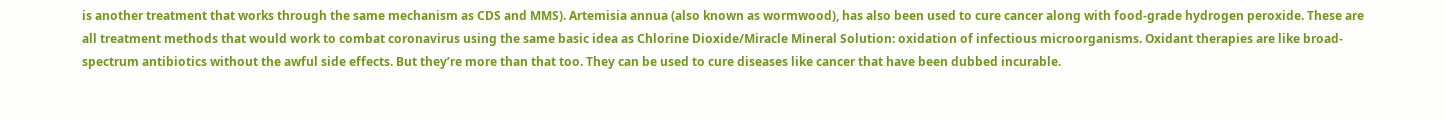is another treatment that works through the same mechanism as CDS and MMS). Artemisia annua (also known as wormwood), has also been used to cure cancer along with food-grade hydrogen peroxide. These are all treatment methods that would work to combat coronavirus using the same basic idea as Chlorine Dioxide/Miracle Mineral Solution: oxidation of infectious microorganisms. Oxidant therapies are like broad-spectrum antibiotics without the awful side effects. But they’re more than that too. They can be used to cure diseases like cancer that have been dubbed incurable.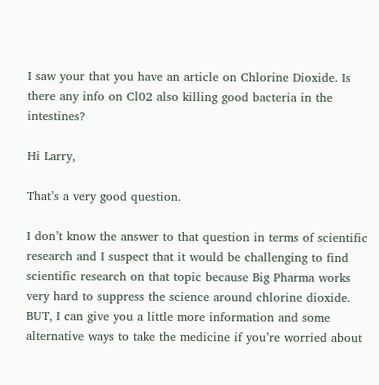I saw your that you have an article on Chlorine Dioxide. Is there any info on Cl02 also killing good bacteria in the intestines?

Hi Larry,

That’s a very good question.

I don’t know the answer to that question in terms of scientific research and I suspect that it would be challenging to find scientific research on that topic because Big Pharma works very hard to suppress the science around chlorine dioxide. BUT, I can give you a little more information and some alternative ways to take the medicine if you’re worried about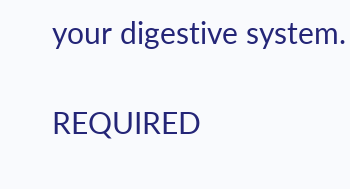your digestive system.

REQUIRED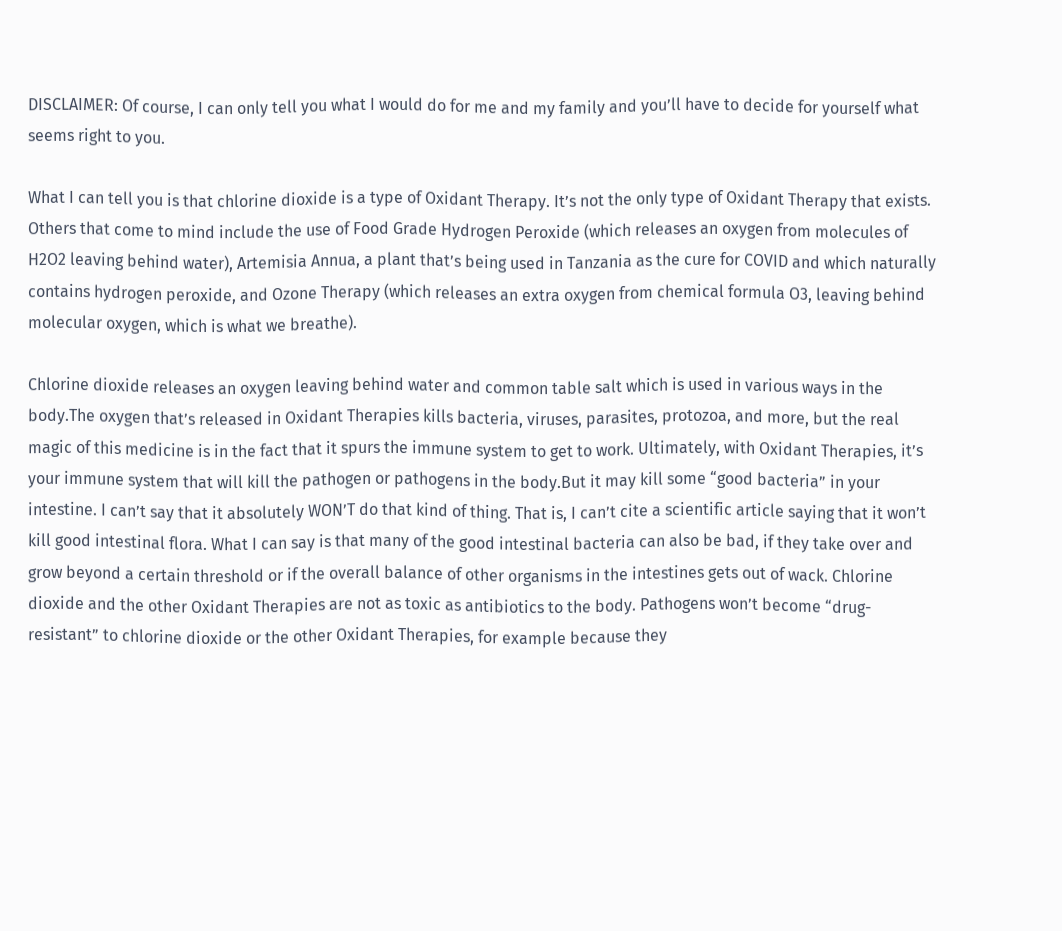DISCLAIMER: Of course, I can only tell you what I would do for me and my family and you’ll have to decide for yourself what seems right to you.

What I can tell you is that chlorine dioxide is a type of Oxidant Therapy. It’s not the only type of Oxidant Therapy that exists. Others that come to mind include the use of Food Grade Hydrogen Peroxide (which releases an oxygen from molecules of H2O2 leaving behind water), Artemisia Annua, a plant that’s being used in Tanzania as the cure for COVID and which naturally contains hydrogen peroxide, and Ozone Therapy (which releases an extra oxygen from chemical formula O3, leaving behind molecular oxygen, which is what we breathe).

Chlorine dioxide releases an oxygen leaving behind water and common table salt which is used in various ways in the body.The oxygen that’s released in Oxidant Therapies kills bacteria, viruses, parasites, protozoa, and more, but the real magic of this medicine is in the fact that it spurs the immune system to get to work. Ultimately, with Oxidant Therapies, it’s your immune system that will kill the pathogen or pathogens in the body.But it may kill some “good bacteria” in your intestine. I can’t say that it absolutely WON’T do that kind of thing. That is, I can’t cite a scientific article saying that it won’t kill good intestinal flora. What I can say is that many of the good intestinal bacteria can also be bad, if they take over and grow beyond a certain threshold or if the overall balance of other organisms in the intestines gets out of wack. Chlorine dioxide and the other Oxidant Therapies are not as toxic as antibiotics to the body. Pathogens won’t become “drug-resistant” to chlorine dioxide or the other Oxidant Therapies, for example because they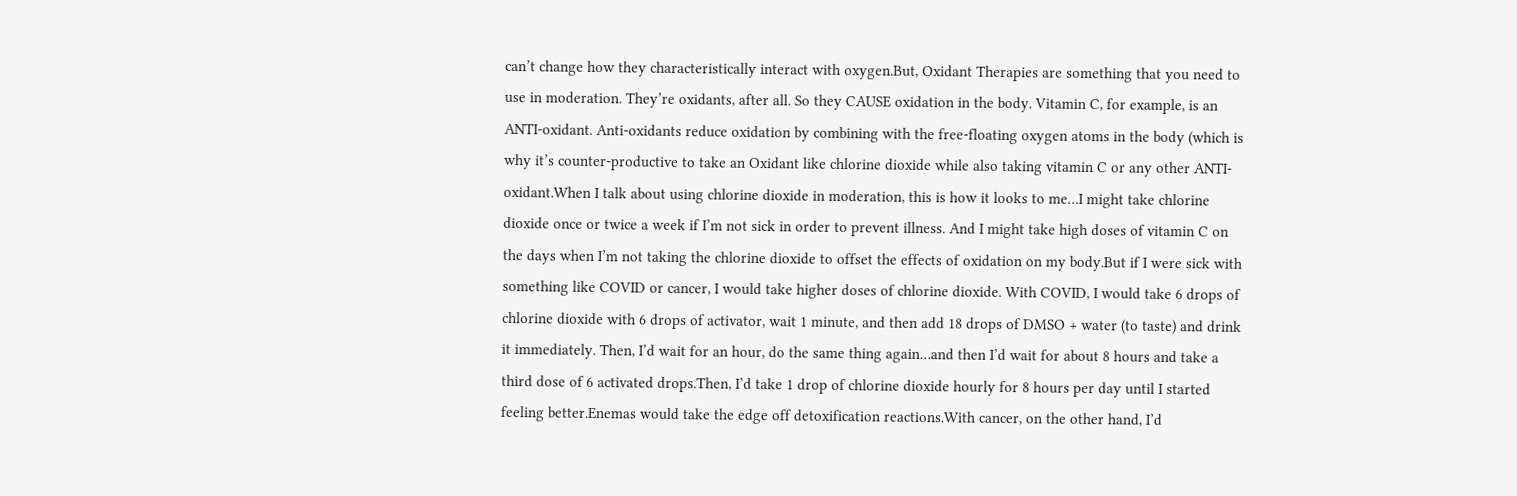can’t change how they characteristically interact with oxygen.But, Oxidant Therapies are something that you need to use in moderation. They’re oxidants, after all. So they CAUSE oxidation in the body. Vitamin C, for example, is an ANTI-oxidant. Anti-oxidants reduce oxidation by combining with the free-floating oxygen atoms in the body (which is why it’s counter-productive to take an Oxidant like chlorine dioxide while also taking vitamin C or any other ANTI-oxidant.When I talk about using chlorine dioxide in moderation, this is how it looks to me…I might take chlorine dioxide once or twice a week if I’m not sick in order to prevent illness. And I might take high doses of vitamin C on the days when I’m not taking the chlorine dioxide to offset the effects of oxidation on my body.But if I were sick with something like COVID or cancer, I would take higher doses of chlorine dioxide. With COVID, I would take 6 drops of chlorine dioxide with 6 drops of activator, wait 1 minute, and then add 18 drops of DMSO + water (to taste) and drink it immediately. Then, I’d wait for an hour, do the same thing again…and then I’d wait for about 8 hours and take a third dose of 6 activated drops.Then, I’d take 1 drop of chlorine dioxide hourly for 8 hours per day until I started feeling better.Enemas would take the edge off detoxification reactions.With cancer, on the other hand, I’d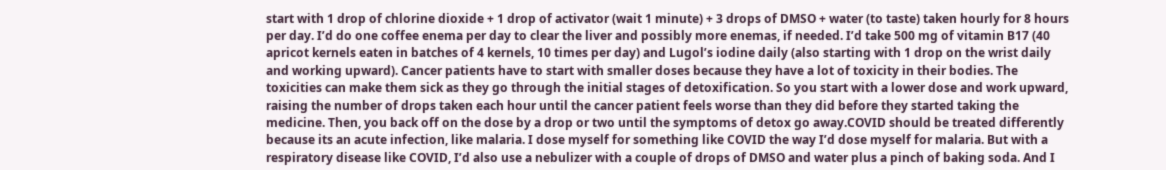start with 1 drop of chlorine dioxide + 1 drop of activator (wait 1 minute) + 3 drops of DMSO + water (to taste) taken hourly for 8 hours per day. I’d do one coffee enema per day to clear the liver and possibly more enemas, if needed. I’d take 500 mg of vitamin B17 (40 apricot kernels eaten in batches of 4 kernels, 10 times per day) and Lugol’s iodine daily (also starting with 1 drop on the wrist daily and working upward). Cancer patients have to start with smaller doses because they have a lot of toxicity in their bodies. The toxicities can make them sick as they go through the initial stages of detoxification. So you start with a lower dose and work upward, raising the number of drops taken each hour until the cancer patient feels worse than they did before they started taking the medicine. Then, you back off on the dose by a drop or two until the symptoms of detox go away.COVID should be treated differently because its an acute infection, like malaria. I dose myself for something like COVID the way I’d dose myself for malaria. But with a respiratory disease like COVID, I’d also use a nebulizer with a couple of drops of DMSO and water plus a pinch of baking soda. And I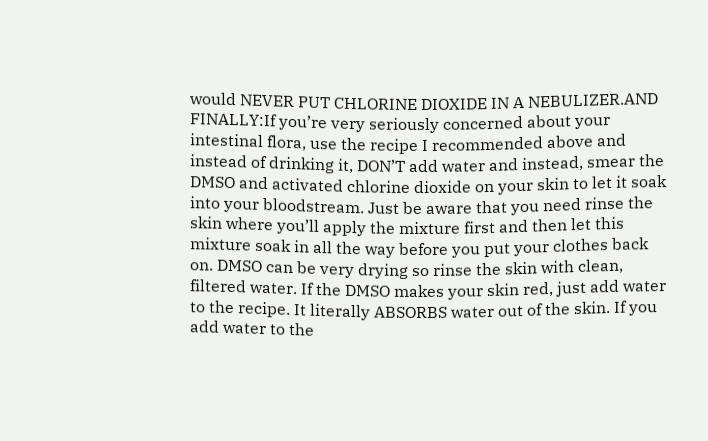would NEVER PUT CHLORINE DIOXIDE IN A NEBULIZER.AND FINALLY:If you’re very seriously concerned about your intestinal flora, use the recipe I recommended above and instead of drinking it, DON’T add water and instead, smear the DMSO and activated chlorine dioxide on your skin to let it soak into your bloodstream. Just be aware that you need rinse the skin where you’ll apply the mixture first and then let this mixture soak in all the way before you put your clothes back on. DMSO can be very drying so rinse the skin with clean, filtered water. If the DMSO makes your skin red, just add water to the recipe. It literally ABSORBS water out of the skin. If you add water to the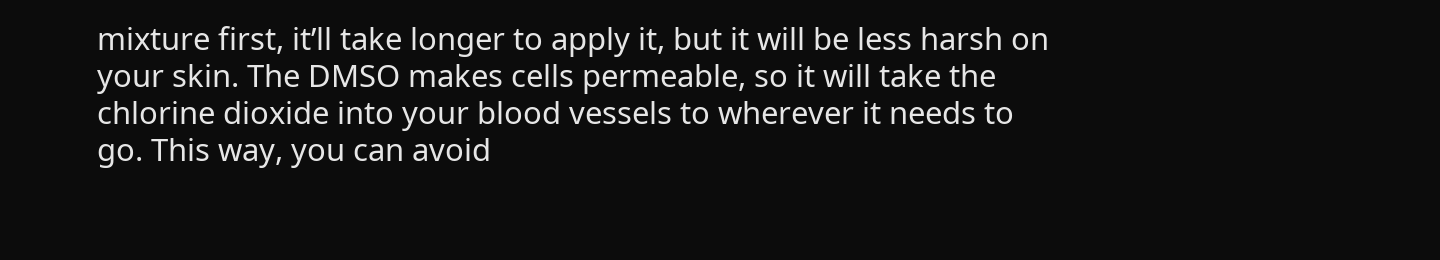mixture first, it’ll take longer to apply it, but it will be less harsh on your skin. The DMSO makes cells permeable, so it will take the chlorine dioxide into your blood vessels to wherever it needs to go. This way, you can avoid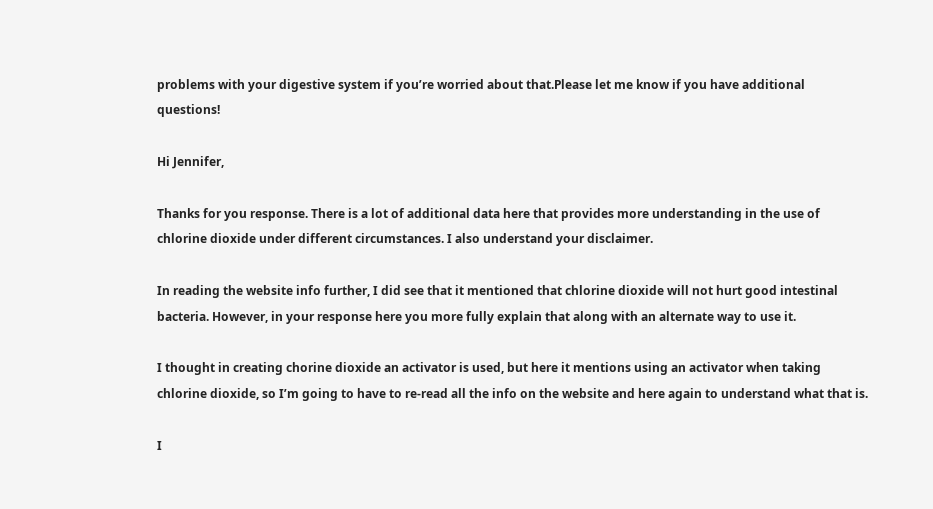problems with your digestive system if you’re worried about that.Please let me know if you have additional questions!

Hi Jennifer,

Thanks for you response. There is a lot of additional data here that provides more understanding in the use of chlorine dioxide under different circumstances. I also understand your disclaimer.

In reading the website info further, I did see that it mentioned that chlorine dioxide will not hurt good intestinal bacteria. However, in your response here you more fully explain that along with an alternate way to use it.

I thought in creating chorine dioxide an activator is used, but here it mentions using an activator when taking chlorine dioxide, so I’m going to have to re-read all the info on the website and here again to understand what that is.

I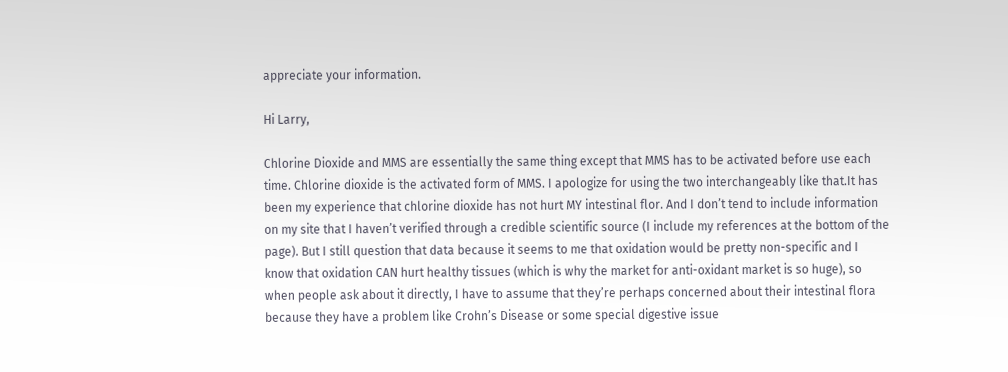appreciate your information.

Hi Larry,

Chlorine Dioxide and MMS are essentially the same thing except that MMS has to be activated before use each time. Chlorine dioxide is the activated form of MMS. I apologize for using the two interchangeably like that.It has been my experience that chlorine dioxide has not hurt MY intestinal flor. And I don’t tend to include information on my site that I haven’t verified through a credible scientific source (I include my references at the bottom of the page). But I still question that data because it seems to me that oxidation would be pretty non-specific and I know that oxidation CAN hurt healthy tissues (which is why the market for anti-oxidant market is so huge), so when people ask about it directly, I have to assume that they’re perhaps concerned about their intestinal flora because they have a problem like Crohn’s Disease or some special digestive issue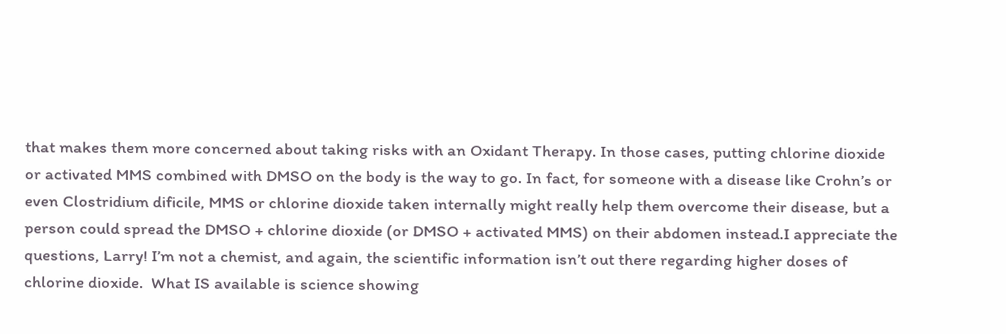that makes them more concerned about taking risks with an Oxidant Therapy. In those cases, putting chlorine dioxide or activated MMS combined with DMSO on the body is the way to go. In fact, for someone with a disease like Crohn’s or even Clostridium dificile, MMS or chlorine dioxide taken internally might really help them overcome their disease, but a person could spread the DMSO + chlorine dioxide (or DMSO + activated MMS) on their abdomen instead.I appreciate the questions, Larry! I’m not a chemist, and again, the scientific information isn’t out there regarding higher doses of chlorine dioxide.  What IS available is science showing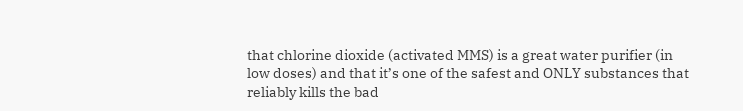that chlorine dioxide (activated MMS) is a great water purifier (in low doses) and that it’s one of the safest and ONLY substances that reliably kills the bad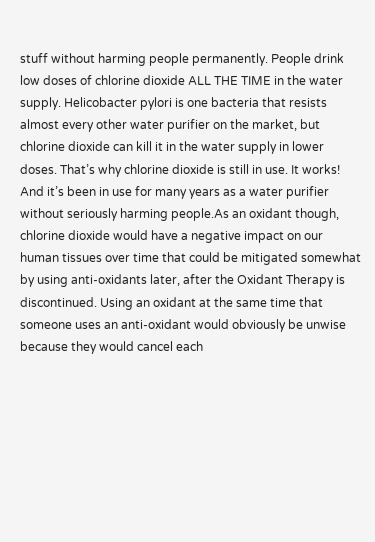stuff without harming people permanently. People drink low doses of chlorine dioxide ALL THE TIME in the water supply. Helicobacter pylori is one bacteria that resists almost every other water purifier on the market, but chlorine dioxide can kill it in the water supply in lower doses. That’s why chlorine dioxide is still in use. It works! And it’s been in use for many years as a water purifier without seriously harming people.As an oxidant though, chlorine dioxide would have a negative impact on our human tissues over time that could be mitigated somewhat by using anti-oxidants later, after the Oxidant Therapy is discontinued. Using an oxidant at the same time that someone uses an anti-oxidant would obviously be unwise because they would cancel each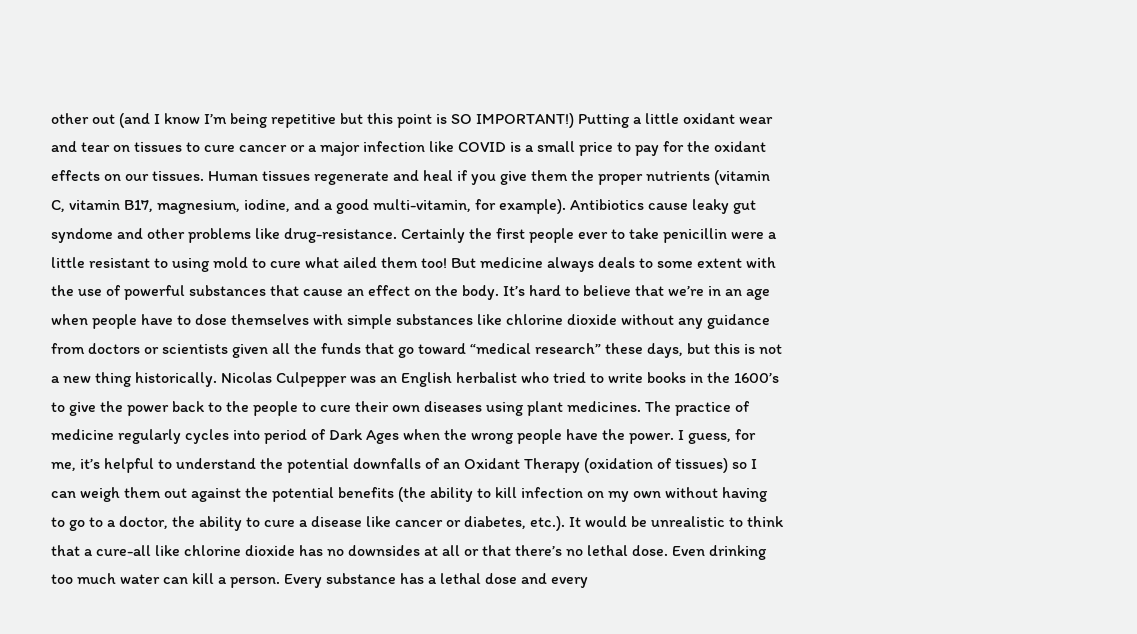other out (and I know I’m being repetitive but this point is SO IMPORTANT!) Putting a little oxidant wear and tear on tissues to cure cancer or a major infection like COVID is a small price to pay for the oxidant effects on our tissues. Human tissues regenerate and heal if you give them the proper nutrients (vitamin C, vitamin B17, magnesium, iodine, and a good multi-vitamin, for example). Antibiotics cause leaky gut syndome and other problems like drug-resistance. Certainly the first people ever to take penicillin were a little resistant to using mold to cure what ailed them too! But medicine always deals to some extent with the use of powerful substances that cause an effect on the body. It’s hard to believe that we’re in an age when people have to dose themselves with simple substances like chlorine dioxide without any guidance from doctors or scientists given all the funds that go toward “medical research” these days, but this is not a new thing historically. Nicolas Culpepper was an English herbalist who tried to write books in the 1600’s to give the power back to the people to cure their own diseases using plant medicines. The practice of medicine regularly cycles into period of Dark Ages when the wrong people have the power. I guess, for me, it’s helpful to understand the potential downfalls of an Oxidant Therapy (oxidation of tissues) so I can weigh them out against the potential benefits (the ability to kill infection on my own without having to go to a doctor, the ability to cure a disease like cancer or diabetes, etc.). It would be unrealistic to think that a cure-all like chlorine dioxide has no downsides at all or that there’s no lethal dose. Even drinking too much water can kill a person. Every substance has a lethal dose and every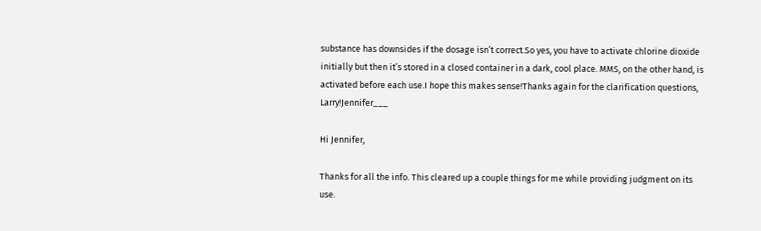substance has downsides if the dosage isn’t correct.So yes, you have to activate chlorine dioxide initially but then it’s stored in a closed container in a dark, cool place. MMS, on the other hand, is activated before each use.I hope this makes sense!Thanks again for the clarification questions, Larry!Jennifer___

Hi Jennifer,

Thanks for all the info. This cleared up a couple things for me while providing judgment on its use.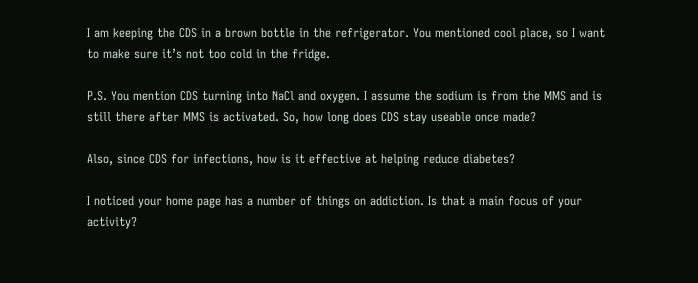I am keeping the CDS in a brown bottle in the refrigerator. You mentioned cool place, so I want to make sure it’s not too cold in the fridge.

P.S. You mention CDS turning into NaCl and oxygen. I assume the sodium is from the MMS and is still there after MMS is activated. So, how long does CDS stay useable once made?

Also, since CDS for infections, how is it effective at helping reduce diabetes?

I noticed your home page has a number of things on addiction. Is that a main focus of your activity?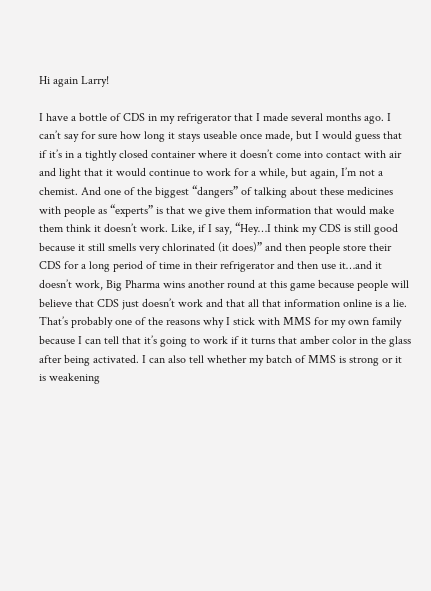Hi again Larry!

I have a bottle of CDS in my refrigerator that I made several months ago. I can’t say for sure how long it stays useable once made, but I would guess that if it’s in a tightly closed container where it doesn’t come into contact with air and light that it would continue to work for a while, but again, I’m not a chemist. And one of the biggest “dangers” of talking about these medicines with people as “experts” is that we give them information that would make them think it doesn’t work. Like, if I say, “Hey…I think my CDS is still good because it still smells very chlorinated (it does)” and then people store their CDS for a long period of time in their refrigerator and then use it…and it doesn’t work, Big Pharma wins another round at this game because people will believe that CDS just doesn’t work and that all that information online is a lie. That’s probably one of the reasons why I stick with MMS for my own family because I can tell that it’s going to work if it turns that amber color in the glass after being activated. I can also tell whether my batch of MMS is strong or it is weakening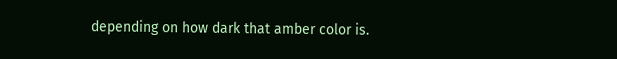depending on how dark that amber color is.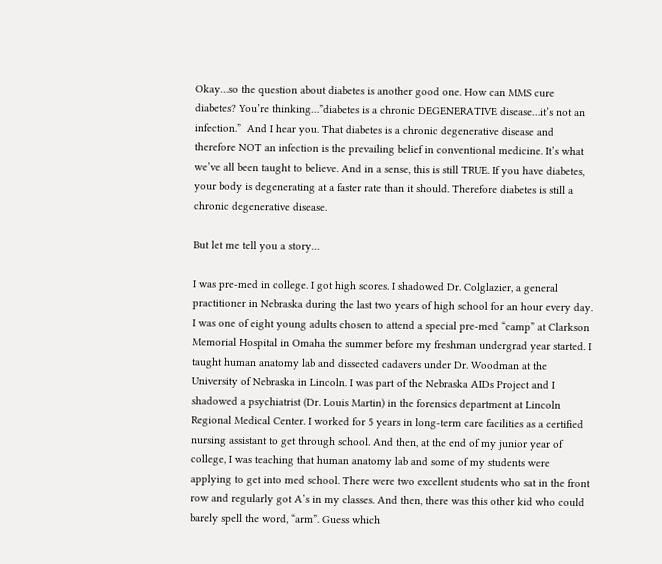Okay…so the question about diabetes is another good one. How can MMS cure diabetes? You’re thinking…”diabetes is a chronic DEGENERATIVE disease…it’s not an infection.”  And I hear you. That diabetes is a chronic degenerative disease and therefore NOT an infection is the prevailing belief in conventional medicine. It’s what we’ve all been taught to believe. And in a sense, this is still TRUE. If you have diabetes, your body is degenerating at a faster rate than it should. Therefore diabetes is still a chronic degenerative disease.

But let me tell you a story…

I was pre-med in college. I got high scores. I shadowed Dr. Colglazier, a general practitioner in Nebraska during the last two years of high school for an hour every day. I was one of eight young adults chosen to attend a special pre-med “camp” at Clarkson Memorial Hospital in Omaha the summer before my freshman undergrad year started. I taught human anatomy lab and dissected cadavers under Dr. Woodman at the University of Nebraska in Lincoln. I was part of the Nebraska AIDs Project and I shadowed a psychiatrist (Dr. Louis Martin) in the forensics department at Lincoln Regional Medical Center. I worked for 5 years in long-term care facilities as a certified nursing assistant to get through school. And then, at the end of my junior year of college, I was teaching that human anatomy lab and some of my students were applying to get into med school. There were two excellent students who sat in the front row and regularly got A’s in my classes. And then, there was this other kid who could barely spell the word, “arm”. Guess which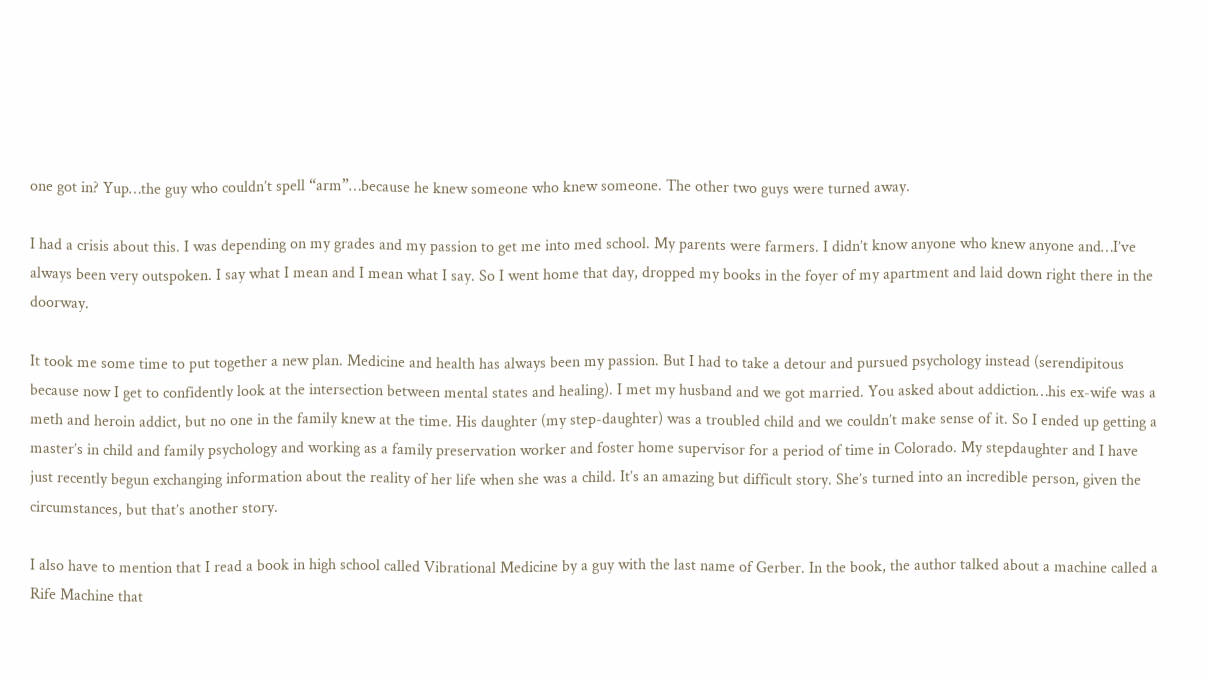one got in? Yup…the guy who couldn’t spell “arm”…because he knew someone who knew someone. The other two guys were turned away.

I had a crisis about this. I was depending on my grades and my passion to get me into med school. My parents were farmers. I didn’t know anyone who knew anyone and…I’ve always been very outspoken. I say what I mean and I mean what I say. So I went home that day, dropped my books in the foyer of my apartment and laid down right there in the doorway.

It took me some time to put together a new plan. Medicine and health has always been my passion. But I had to take a detour and pursued psychology instead (serendipitous because now I get to confidently look at the intersection between mental states and healing). I met my husband and we got married. You asked about addiction…his ex-wife was a meth and heroin addict, but no one in the family knew at the time. His daughter (my step-daughter) was a troubled child and we couldn’t make sense of it. So I ended up getting a master’s in child and family psychology and working as a family preservation worker and foster home supervisor for a period of time in Colorado. My stepdaughter and I have just recently begun exchanging information about the reality of her life when she was a child. It’s an amazing but difficult story. She’s turned into an incredible person, given the circumstances, but that’s another story.

I also have to mention that I read a book in high school called Vibrational Medicine by a guy with the last name of Gerber. In the book, the author talked about a machine called a Rife Machine that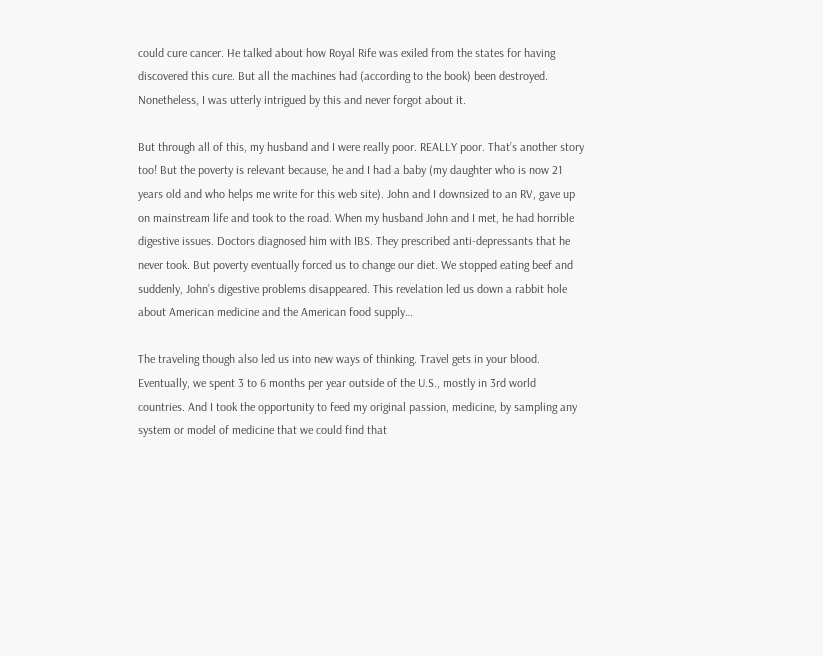could cure cancer. He talked about how Royal Rife was exiled from the states for having discovered this cure. But all the machines had (according to the book) been destroyed. Nonetheless, I was utterly intrigued by this and never forgot about it.

But through all of this, my husband and I were really poor. REALLY poor. That’s another story too! But the poverty is relevant because, he and I had a baby (my daughter who is now 21 years old and who helps me write for this web site). John and I downsized to an RV, gave up on mainstream life and took to the road. When my husband John and I met, he had horrible digestive issues. Doctors diagnosed him with IBS. They prescribed anti-depressants that he never took. But poverty eventually forced us to change our diet. We stopped eating beef and suddenly, John’s digestive problems disappeared. This revelation led us down a rabbit hole about American medicine and the American food supply…

The traveling though also led us into new ways of thinking. Travel gets in your blood. Eventually, we spent 3 to 6 months per year outside of the U.S., mostly in 3rd world countries. And I took the opportunity to feed my original passion, medicine, by sampling any system or model of medicine that we could find that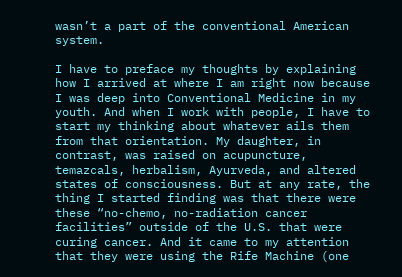wasn’t a part of the conventional American system.

I have to preface my thoughts by explaining how I arrived at where I am right now because I was deep into Conventional Medicine in my youth. And when I work with people, I have to start my thinking about whatever ails them from that orientation. My daughter, in contrast, was raised on acupuncture, temazcals, herbalism, Ayurveda, and altered states of consciousness. But at any rate, the thing I started finding was that there were these “no-chemo, no-radiation cancer facilities” outside of the U.S. that were curing cancer. And it came to my attention that they were using the Rife Machine (one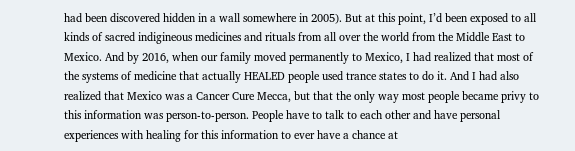had been discovered hidden in a wall somewhere in 2005). But at this point, I’d been exposed to all kinds of sacred indigineous medicines and rituals from all over the world from the Middle East to Mexico. And by 2016, when our family moved permanently to Mexico, I had realized that most of the systems of medicine that actually HEALED people used trance states to do it. And I had also realized that Mexico was a Cancer Cure Mecca, but that the only way most people became privy to this information was person-to-person. People have to talk to each other and have personal experiences with healing for this information to ever have a chance at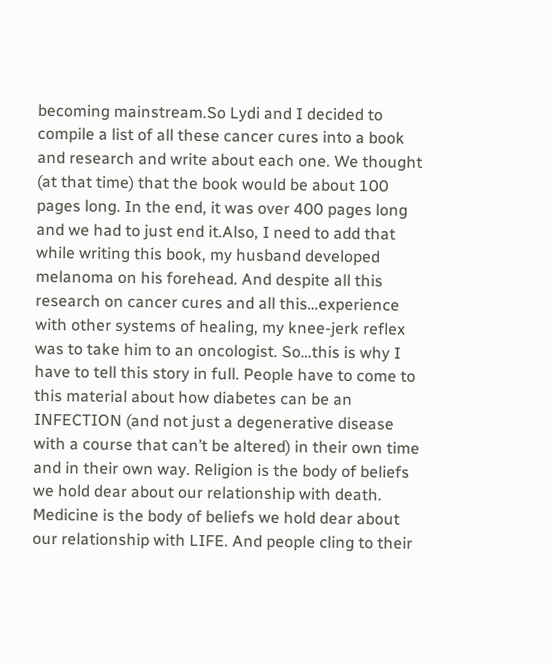becoming mainstream.So Lydi and I decided to compile a list of all these cancer cures into a book and research and write about each one. We thought (at that time) that the book would be about 100 pages long. In the end, it was over 400 pages long and we had to just end it.Also, I need to add that while writing this book, my husband developed melanoma on his forehead. And despite all this research on cancer cures and all this…experience with other systems of healing, my knee-jerk reflex was to take him to an oncologist. So…this is why I have to tell this story in full. People have to come to this material about how diabetes can be an INFECTION (and not just a degenerative disease with a course that can’t be altered) in their own time and in their own way. Religion is the body of beliefs we hold dear about our relationship with death. Medicine is the body of beliefs we hold dear about our relationship with LIFE. And people cling to their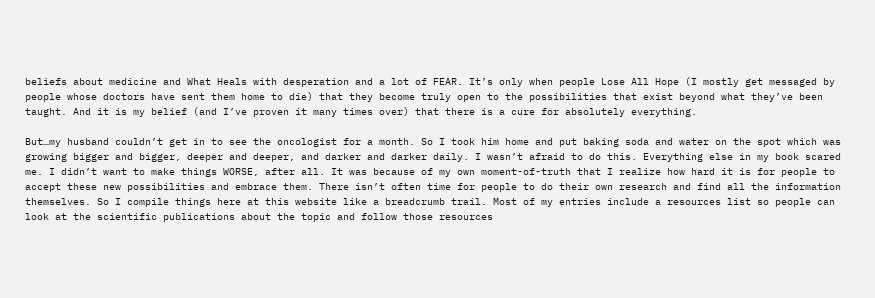beliefs about medicine and What Heals with desperation and a lot of FEAR. It’s only when people Lose All Hope (I mostly get messaged by people whose doctors have sent them home to die) that they become truly open to the possibilities that exist beyond what they’ve been taught. And it is my belief (and I’ve proven it many times over) that there is a cure for absolutely everything.

But…my husband couldn’t get in to see the oncologist for a month. So I took him home and put baking soda and water on the spot which was growing bigger and bigger, deeper and deeper, and darker and darker daily. I wasn’t afraid to do this. Everything else in my book scared me. I didn’t want to make things WORSE, after all. It was because of my own moment-of-truth that I realize how hard it is for people to accept these new possibilities and embrace them. There isn’t often time for people to do their own research and find all the information themselves. So I compile things here at this website like a breadcrumb trail. Most of my entries include a resources list so people can look at the scientific publications about the topic and follow those resources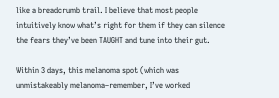like a breadcrumb trail. I believe that most people intuitively know what’s right for them if they can silence the fears they’ve been TAUGHT and tune into their gut.

Within 3 days, this melanoma spot (which was unmistakeably melanoma–remember, I’ve worked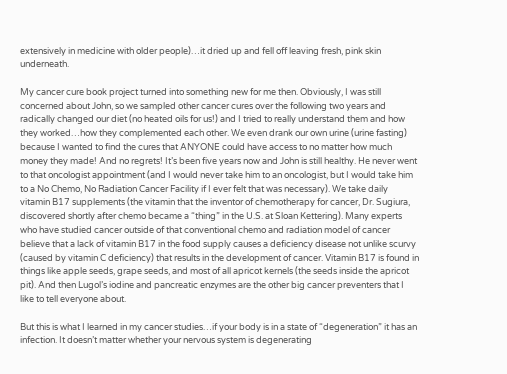extensively in medicine with older people)…it dried up and fell off leaving fresh, pink skin underneath.

My cancer cure book project turned into something new for me then. Obviously, I was still concerned about John, so we sampled other cancer cures over the following two years and radically changed our diet (no heated oils for us!) and I tried to really understand them and how they worked…how they complemented each other. We even drank our own urine (urine fasting) because I wanted to find the cures that ANYONE could have access to no matter how much money they made! And no regrets! It’s been five years now and John is still healthy. He never went to that oncologist appointment (and I would never take him to an oncologist, but I would take him to a No Chemo, No Radiation Cancer Facility if I ever felt that was necessary). We take daily vitamin B17 supplements (the vitamin that the inventor of chemotherapy for cancer, Dr. Sugiura,  discovered shortly after chemo became a “thing” in the U.S. at Sloan Kettering). Many experts who have studied cancer outside of that conventional chemo and radiation model of cancer believe that a lack of vitamin B17 in the food supply causes a deficiency disease not unlike scurvy (caused by vitamin C deficiency) that results in the development of cancer. Vitamin B17 is found in things like apple seeds, grape seeds, and most of all apricot kernels (the seeds inside the apricot pit). And then Lugol’s iodine and pancreatic enzymes are the other big cancer preventers that I like to tell everyone about.

But this is what I learned in my cancer studies…if your body is in a state of “degeneration” it has an infection. It doesn’t matter whether your nervous system is degenerating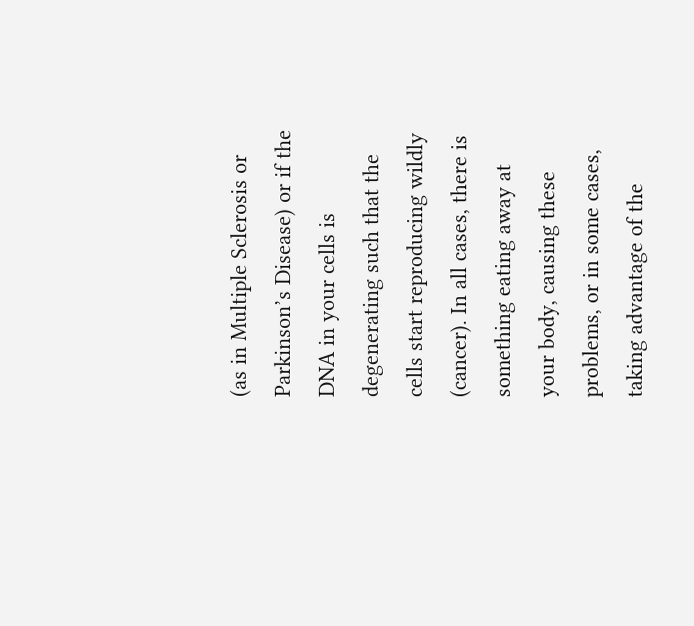(as in Multiple Sclerosis or Parkinson’s Disease) or if the DNA in your cells is degenerating such that the cells start reproducing wildly (cancer). In all cases, there is something eating away at your body, causing these problems, or in some cases, taking advantage of the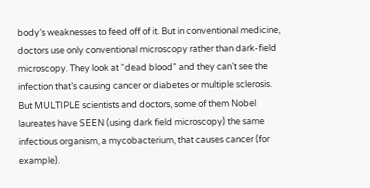body’s weaknesses to feed off of it. But in conventional medicine, doctors use only conventional microscopy rather than dark-field microscopy. They look at “dead blood” and they can’t see the infection that’s causing cancer or diabetes or multiple sclerosis. But MULTIPLE scientists and doctors, some of them Nobel laureates have SEEN (using dark field microscopy) the same infectious organism, a mycobacterium, that causes cancer (for example).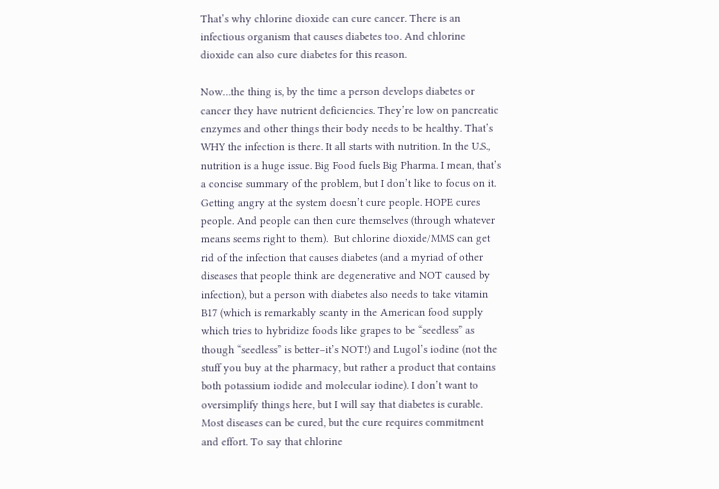That’s why chlorine dioxide can cure cancer. There is an infectious organism that causes diabetes too. And chlorine dioxide can also cure diabetes for this reason.

Now…the thing is, by the time a person develops diabetes or cancer they have nutrient deficiencies. They’re low on pancreatic enzymes and other things their body needs to be healthy. That’s WHY the infection is there. It all starts with nutrition. In the U.S., nutrition is a huge issue. Big Food fuels Big Pharma. I mean, that’s a concise summary of the problem, but I don’t like to focus on it. Getting angry at the system doesn’t cure people. HOPE cures people. And people can then cure themselves (through whatever means seems right to them).  But chlorine dioxide/MMS can get rid of the infection that causes diabetes (and a myriad of other diseases that people think are degenerative and NOT caused by infection), but a person with diabetes also needs to take vitamin B17 (which is remarkably scanty in the American food supply which tries to hybridize foods like grapes to be “seedless” as though “seedless” is better–it’s NOT!) and Lugol’s iodine (not the stuff you buy at the pharmacy, but rather a product that contains both potassium iodide and molecular iodine). I don’t want to oversimplify things here, but I will say that diabetes is curable. Most diseases can be cured, but the cure requires commitment and effort. To say that chlorine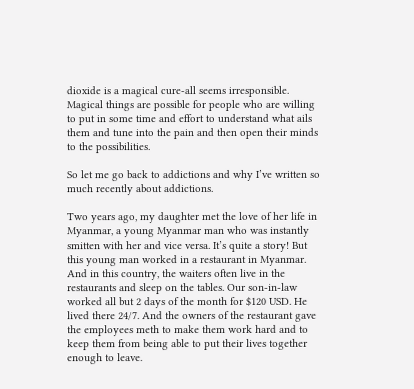dioxide is a magical cure-all seems irresponsible. Magical things are possible for people who are willing to put in some time and effort to understand what ails them and tune into the pain and then open their minds to the possibilities.

So let me go back to addictions and why I’ve written so much recently about addictions.

Two years ago, my daughter met the love of her life in Myanmar, a young Myanmar man who was instantly smitten with her and vice versa. It’s quite a story! But this young man worked in a restaurant in Myanmar. And in this country, the waiters often live in the restaurants and sleep on the tables. Our son-in-law worked all but 2 days of the month for $120 USD. He lived there 24/7. And the owners of the restaurant gave the employees meth to make them work hard and to keep them from being able to put their lives together enough to leave.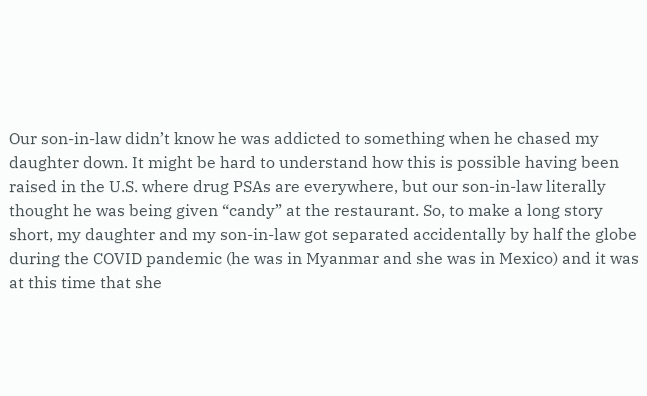Our son-in-law didn’t know he was addicted to something when he chased my daughter down. It might be hard to understand how this is possible having been raised in the U.S. where drug PSAs are everywhere, but our son-in-law literally thought he was being given “candy” at the restaurant. So, to make a long story short, my daughter and my son-in-law got separated accidentally by half the globe during the COVID pandemic (he was in Myanmar and she was in Mexico) and it was at this time that she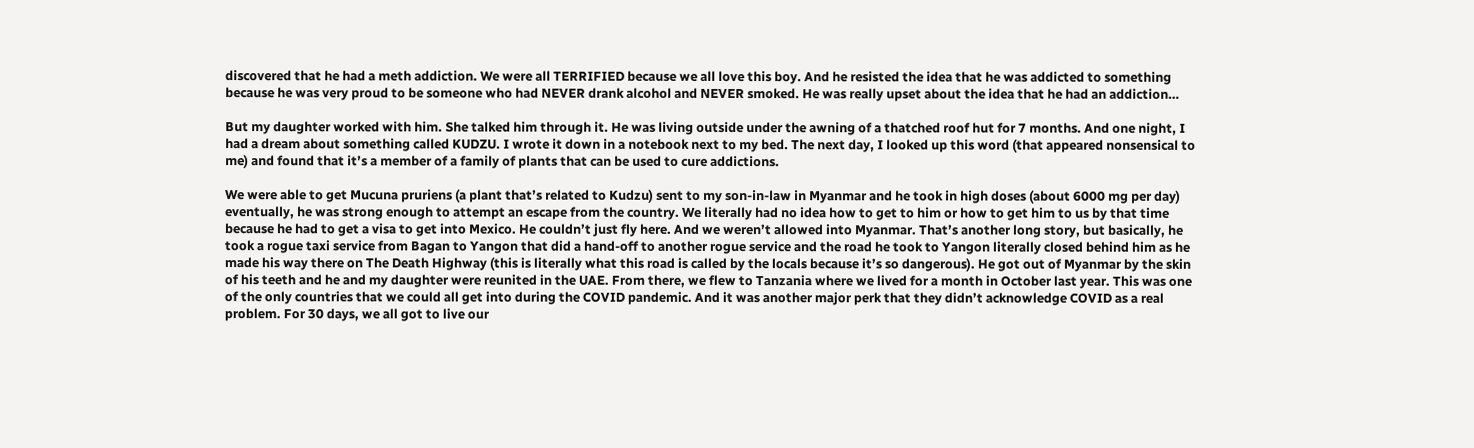discovered that he had a meth addiction. We were all TERRIFIED because we all love this boy. And he resisted the idea that he was addicted to something because he was very proud to be someone who had NEVER drank alcohol and NEVER smoked. He was really upset about the idea that he had an addiction…

But my daughter worked with him. She talked him through it. He was living outside under the awning of a thatched roof hut for 7 months. And one night, I had a dream about something called KUDZU. I wrote it down in a notebook next to my bed. The next day, I looked up this word (that appeared nonsensical to me) and found that it’s a member of a family of plants that can be used to cure addictions.

We were able to get Mucuna pruriens (a plant that’s related to Kudzu) sent to my son-in-law in Myanmar and he took in high doses (about 6000 mg per day) eventually, he was strong enough to attempt an escape from the country. We literally had no idea how to get to him or how to get him to us by that time because he had to get a visa to get into Mexico. He couldn’t just fly here. And we weren’t allowed into Myanmar. That’s another long story, but basically, he took a rogue taxi service from Bagan to Yangon that did a hand-off to another rogue service and the road he took to Yangon literally closed behind him as he made his way there on The Death Highway (this is literally what this road is called by the locals because it’s so dangerous). He got out of Myanmar by the skin of his teeth and he and my daughter were reunited in the UAE. From there, we flew to Tanzania where we lived for a month in October last year. This was one of the only countries that we could all get into during the COVID pandemic. And it was another major perk that they didn’t acknowledge COVID as a real problem. For 30 days, we all got to live our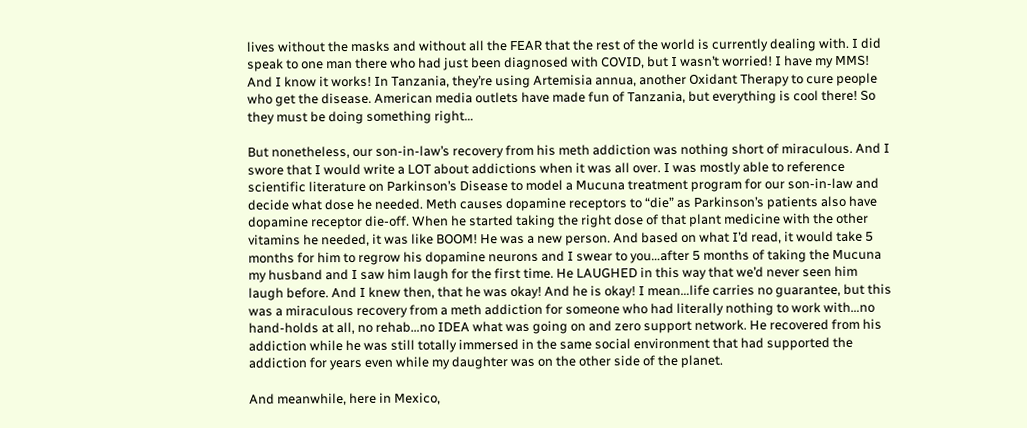lives without the masks and without all the FEAR that the rest of the world is currently dealing with. I did speak to one man there who had just been diagnosed with COVID, but I wasn’t worried! I have my MMS! And I know it works! In Tanzania, they’re using Artemisia annua, another Oxidant Therapy to cure people who get the disease. American media outlets have made fun of Tanzania, but everything is cool there! So they must be doing something right…

But nonetheless, our son-in-law’s recovery from his meth addiction was nothing short of miraculous. And I swore that I would write a LOT about addictions when it was all over. I was mostly able to reference scientific literature on Parkinson’s Disease to model a Mucuna treatment program for our son-in-law and decide what dose he needed. Meth causes dopamine receptors to “die” as Parkinson’s patients also have dopamine receptor die-off. When he started taking the right dose of that plant medicine with the other vitamins he needed, it was like BOOM! He was a new person. And based on what I’d read, it would take 5 months for him to regrow his dopamine neurons and I swear to you…after 5 months of taking the Mucuna my husband and I saw him laugh for the first time. He LAUGHED in this way that we’d never seen him laugh before. And I knew then, that he was okay! And he is okay! I mean…life carries no guarantee, but this was a miraculous recovery from a meth addiction for someone who had literally nothing to work with…no hand-holds at all, no rehab…no IDEA what was going on and zero support network. He recovered from his addiction while he was still totally immersed in the same social environment that had supported the addiction for years even while my daughter was on the other side of the planet.

And meanwhile, here in Mexico,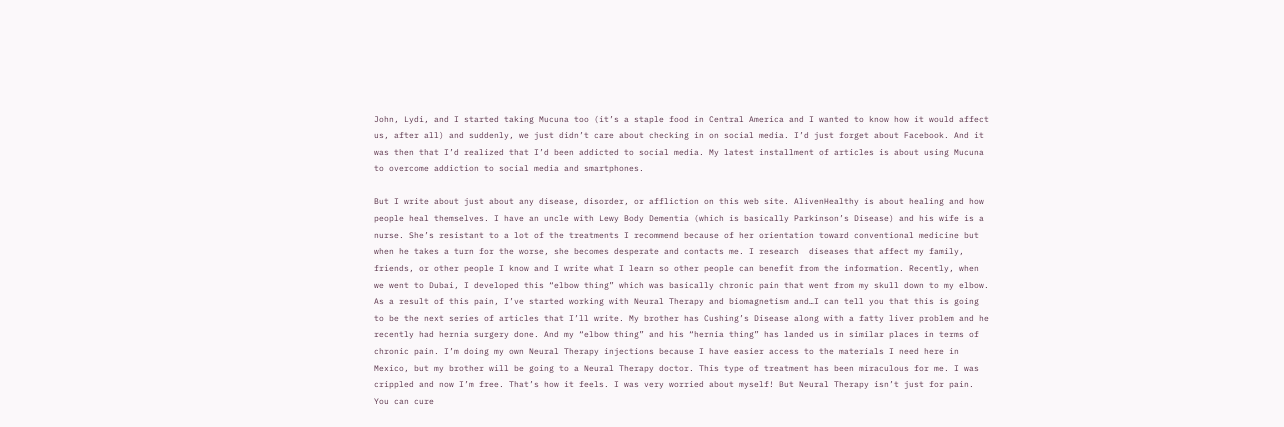John, Lydi, and I started taking Mucuna too (it’s a staple food in Central America and I wanted to know how it would affect us, after all) and suddenly, we just didn’t care about checking in on social media. I’d just forget about Facebook. And it was then that I’d realized that I’d been addicted to social media. My latest installment of articles is about using Mucuna to overcome addiction to social media and smartphones.

But I write about just about any disease, disorder, or affliction on this web site. AlivenHealthy is about healing and how people heal themselves. I have an uncle with Lewy Body Dementia (which is basically Parkinson’s Disease) and his wife is a nurse. She’s resistant to a lot of the treatments I recommend because of her orientation toward conventional medicine but when he takes a turn for the worse, she becomes desperate and contacts me. I research  diseases that affect my family, friends, or other people I know and I write what I learn so other people can benefit from the information. Recently, when we went to Dubai, I developed this “elbow thing” which was basically chronic pain that went from my skull down to my elbow. As a result of this pain, I’ve started working with Neural Therapy and biomagnetism and…I can tell you that this is going to be the next series of articles that I’ll write. My brother has Cushing’s Disease along with a fatty liver problem and he recently had hernia surgery done. And my “elbow thing” and his “hernia thing” has landed us in similar places in terms of chronic pain. I’m doing my own Neural Therapy injections because I have easier access to the materials I need here in Mexico, but my brother will be going to a Neural Therapy doctor. This type of treatment has been miraculous for me. I was crippled and now I’m free. That’s how it feels. I was very worried about myself! But Neural Therapy isn’t just for pain. You can cure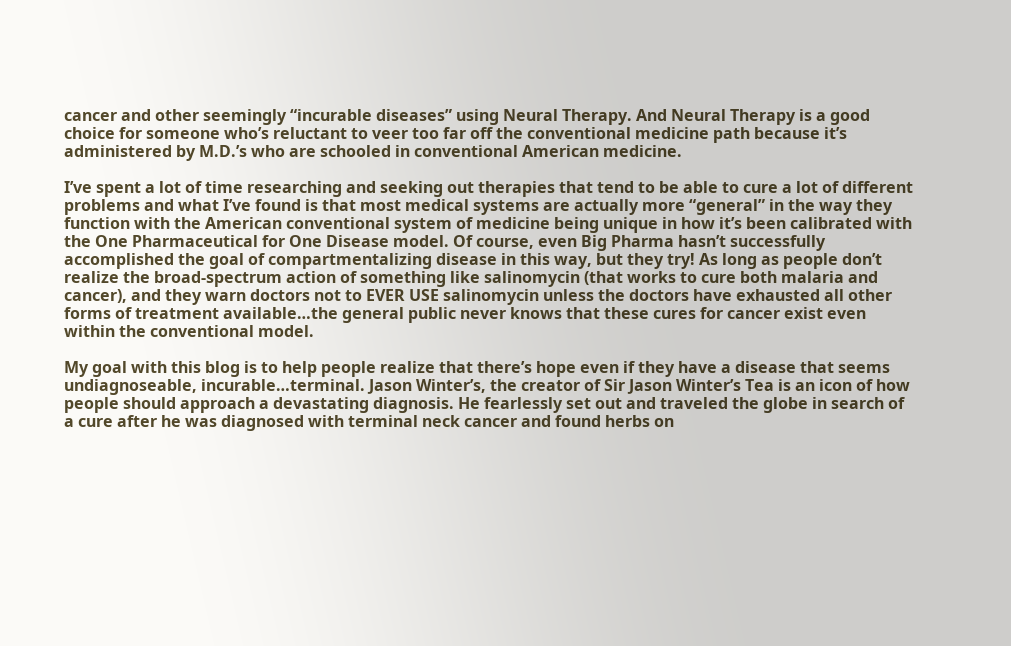cancer and other seemingly “incurable diseases” using Neural Therapy. And Neural Therapy is a good choice for someone who’s reluctant to veer too far off the conventional medicine path because it’s administered by M.D.’s who are schooled in conventional American medicine.

I’ve spent a lot of time researching and seeking out therapies that tend to be able to cure a lot of different problems and what I’ve found is that most medical systems are actually more “general” in the way they function with the American conventional system of medicine being unique in how it’s been calibrated with the One Pharmaceutical for One Disease model. Of course, even Big Pharma hasn’t successfully accomplished the goal of compartmentalizing disease in this way, but they try! As long as people don’t realize the broad-spectrum action of something like salinomycin (that works to cure both malaria and cancer), and they warn doctors not to EVER USE salinomycin unless the doctors have exhausted all other forms of treatment available…the general public never knows that these cures for cancer exist even within the conventional model.

My goal with this blog is to help people realize that there’s hope even if they have a disease that seems undiagnoseable, incurable…terminal. Jason Winter’s, the creator of Sir Jason Winter’s Tea is an icon of how people should approach a devastating diagnosis. He fearlessly set out and traveled the globe in search of a cure after he was diagnosed with terminal neck cancer and found herbs on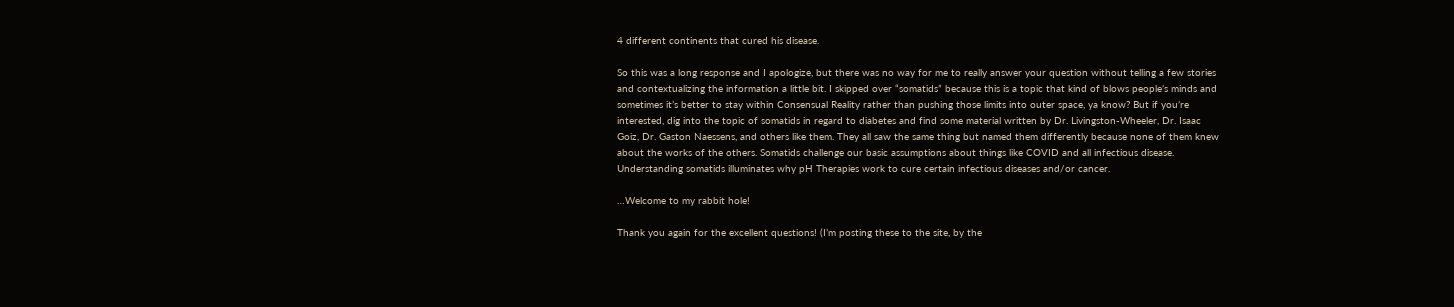4 different continents that cured his disease.

So this was a long response and I apologize, but there was no way for me to really answer your question without telling a few stories and contextualizing the information a little bit. I skipped over “somatids” because this is a topic that kind of blows people’s minds and sometimes it’s better to stay within Consensual Reality rather than pushing those limits into outer space, ya know? But if you’re interested, dig into the topic of somatids in regard to diabetes and find some material written by Dr. Livingston-Wheeler, Dr. Isaac Goiz, Dr. Gaston Naessens, and others like them. They all saw the same thing but named them differently because none of them knew about the works of the others. Somatids challenge our basic assumptions about things like COVID and all infectious disease. Understanding somatids illuminates why pH Therapies work to cure certain infectious diseases and/or cancer.

…Welcome to my rabbit hole!

Thank you again for the excellent questions! (I’m posting these to the site, by the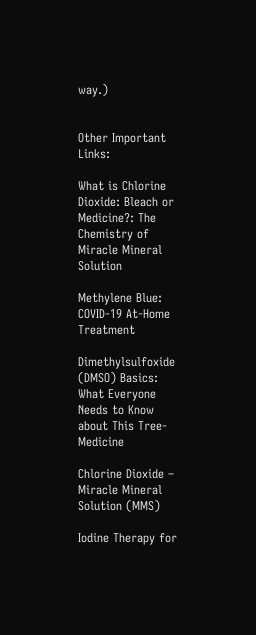way.)


Other Important Links:

What is Chlorine Dioxide: Bleach or Medicine?: The Chemistry of Miracle Mineral Solution

Methylene Blue: COVID-19 At-Home Treatment

Dimethylsulfoxide (DMSO) Basics: What Everyone Needs to Know about This Tree-Medicine

Chlorine Dioxide – Miracle Mineral Solution (MMS)

Iodine Therapy for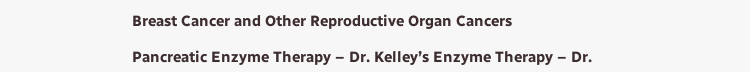Breast Cancer and Other Reproductive Organ Cancers

Pancreatic Enzyme Therapy – Dr. Kelley’s Enzyme Therapy – Dr.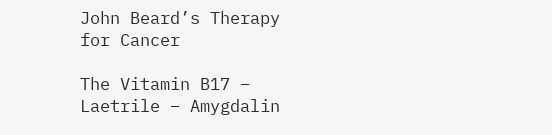John Beard’s Therapy for Cancer

The Vitamin B17 – Laetrile – Amygdalin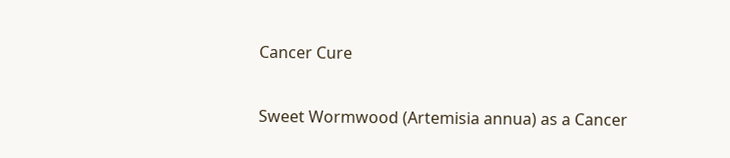Cancer Cure

Sweet Wormwood (Artemisia annua) as a Cancer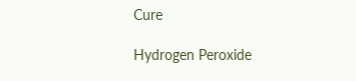Cure

Hydrogen Peroxide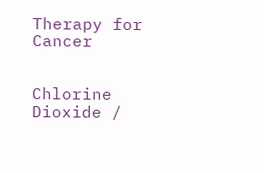Therapy for Cancer


Chlorine Dioxide /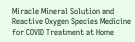Miracle Mineral Solution and Reactive Oxygen Species Medicine for COVID Treatment at Home